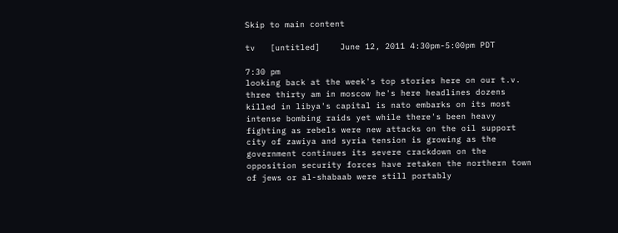Skip to main content

tv   [untitled]    June 12, 2011 4:30pm-5:00pm PDT

7:30 pm
looking back at the week's top stories here on our t.v. three thirty am in moscow he's here headlines dozens killed in libya's capital is nato embarks on its most intense bombing raids yet while there's been heavy fighting as rebels were new attacks on the oil support city of zawiya and syria tension is growing as the government continues its severe crackdown on the opposition security forces have retaken the northern town of jews or al-shabaab were still portably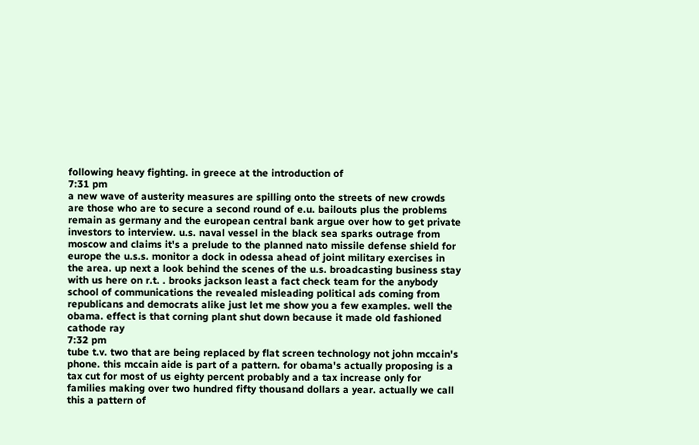following heavy fighting. in greece at the introduction of
7:31 pm
a new wave of austerity measures are spilling onto the streets of new crowds are those who are to secure a second round of e.u. bailouts plus the problems remain as germany and the european central bank argue over how to get private investors to interview. u.s. naval vessel in the black sea sparks outrage from moscow and claims it's a prelude to the planned nato missile defense shield for europe the u.s.s. monitor a dock in odessa ahead of joint military exercises in the area. up next a look behind the scenes of the u.s. broadcasting business stay with us here on r.t. . brooks jackson least a fact check team for the anybody school of communications the revealed misleading political ads coming from republicans and democrats alike just let me show you a few examples. well the obama. effect is that corning plant shut down because it made old fashioned cathode ray
7:32 pm
tube t.v. two that are being replaced by flat screen technology not john mccain's phone. this mccain aide is part of a pattern. for obama's actually proposing is a tax cut for most of us eighty percent probably and a tax increase only for families making over two hundred fifty thousand dollars a year. actually we call this a pattern of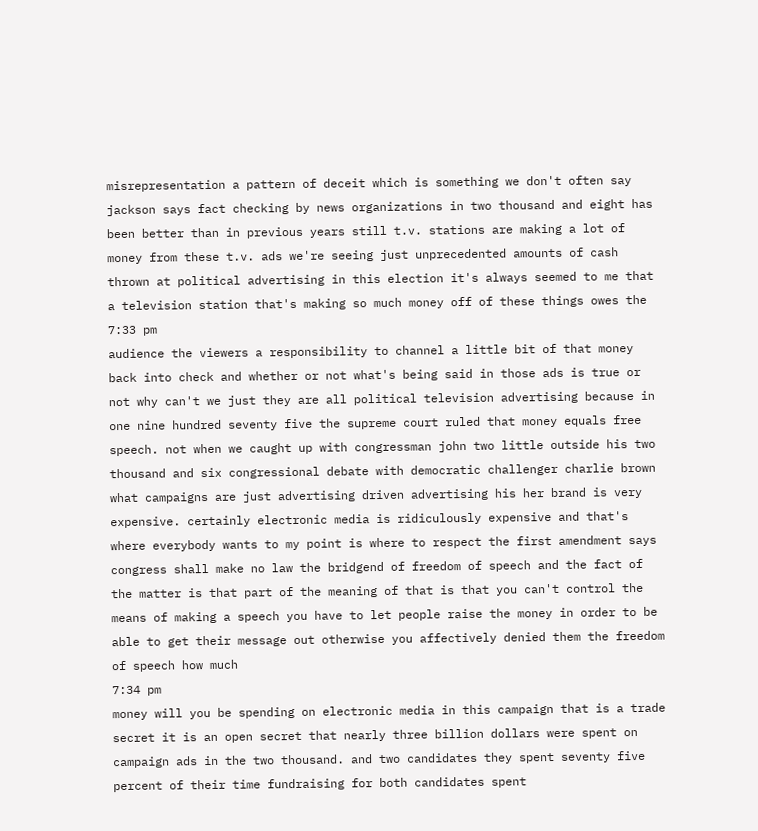misrepresentation a pattern of deceit which is something we don't often say jackson says fact checking by news organizations in two thousand and eight has been better than in previous years still t.v. stations are making a lot of money from these t.v. ads we're seeing just unprecedented amounts of cash thrown at political advertising in this election it's always seemed to me that a television station that's making so much money off of these things owes the
7:33 pm
audience the viewers a responsibility to channel a little bit of that money back into check and whether or not what's being said in those ads is true or not why can't we just they are all political television advertising because in one nine hundred seventy five the supreme court ruled that money equals free speech. not when we caught up with congressman john two little outside his two thousand and six congressional debate with democratic challenger charlie brown what campaigns are just advertising driven advertising his her brand is very expensive. certainly electronic media is ridiculously expensive and that's where everybody wants to my point is where to respect the first amendment says congress shall make no law the bridgend of freedom of speech and the fact of the matter is that part of the meaning of that is that you can't control the means of making a speech you have to let people raise the money in order to be able to get their message out otherwise you affectively denied them the freedom of speech how much
7:34 pm
money will you be spending on electronic media in this campaign that is a trade secret it is an open secret that nearly three billion dollars were spent on campaign ads in the two thousand. and two candidates they spent seventy five percent of their time fundraising for both candidates spent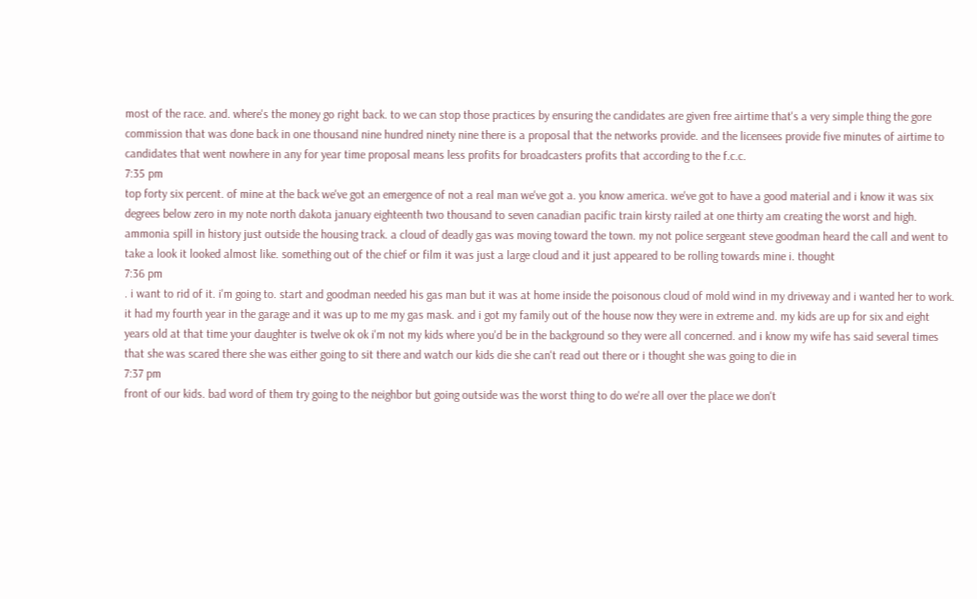most of the race. and. where's the money go right back. to we can stop those practices by ensuring the candidates are given free airtime that's a very simple thing the gore commission that was done back in one thousand nine hundred ninety nine there is a proposal that the networks provide. and the licensees provide five minutes of airtime to candidates that went nowhere in any for year time proposal means less profits for broadcasters profits that according to the f.c.c.
7:35 pm
top forty six percent. of mine at the back we've got an emergence of not a real man we've got a. you know america. we've got to have a good material and i know it was six degrees below zero in my note north dakota january eighteenth two thousand to seven canadian pacific train kirsty railed at one thirty am creating the worst and high. ammonia spill in history just outside the housing track. a cloud of deadly gas was moving toward the town. my not police sergeant steve goodman heard the call and went to take a look it looked almost like. something out of the chief or film it was just a large cloud and it just appeared to be rolling towards mine i. thought
7:36 pm
. i want to rid of it. i'm going to. start and goodman needed his gas man but it was at home inside the poisonous cloud of mold wind in my driveway and i wanted her to work. it had my fourth year in the garage and it was up to me my gas mask. and i got my family out of the house now they were in extreme and. my kids are up for six and eight years old at that time your daughter is twelve ok ok i'm not my kids where you'd be in the background so they were all concerned. and i know my wife has said several times that she was scared there she was either going to sit there and watch our kids die she can't read out there or i thought she was going to die in
7:37 pm
front of our kids. bad word of them try going to the neighbor but going outside was the worst thing to do we're all over the place we don't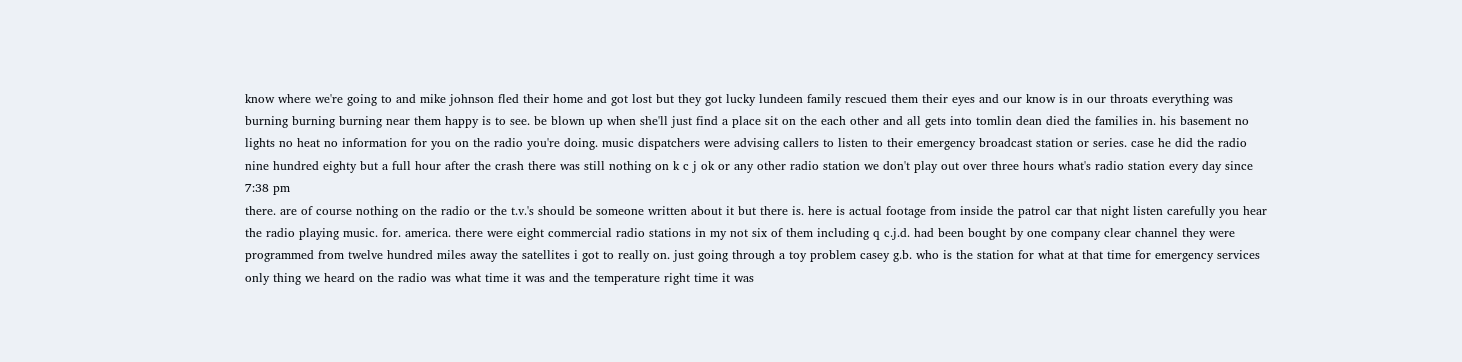know where we're going to and mike johnson fled their home and got lost but they got lucky lundeen family rescued them their eyes and our know is in our throats everything was burning burning burning near them happy is to see. be blown up when she'll just find a place sit on the each other and all gets into tomlin dean died the families in. his basement no lights no heat no information for you on the radio you're doing. music dispatchers were advising callers to listen to their emergency broadcast station or series. case he did the radio nine hundred eighty but a full hour after the crash there was still nothing on k c j ok or any other radio station we don't play out over three hours what's radio station every day since
7:38 pm
there. are of course nothing on the radio or the t.v.'s should be someone written about it but there is. here is actual footage from inside the patrol car that night listen carefully you hear the radio playing music. for. america. there were eight commercial radio stations in my not six of them including q c.j.d. had been bought by one company clear channel they were programmed from twelve hundred miles away the satellites i got to really on. just going through a toy problem casey g.b. who is the station for what at that time for emergency services only thing we heard on the radio was what time it was and the temperature right time it was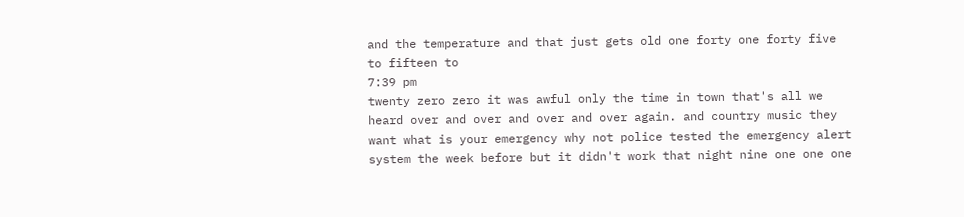and the temperature and that just gets old one forty one forty five to fifteen to
7:39 pm
twenty zero zero it was awful only the time in town that's all we heard over and over and over and over again. and country music they want what is your emergency why not police tested the emergency alert system the week before but it didn't work that night nine one one one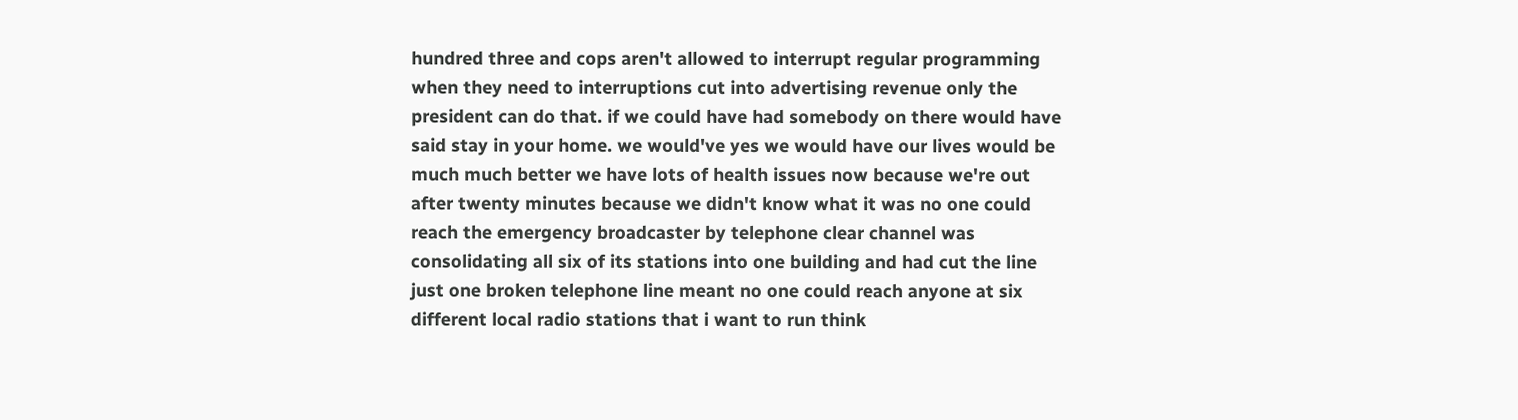hundred three and cops aren't allowed to interrupt regular programming when they need to interruptions cut into advertising revenue only the president can do that. if we could have had somebody on there would have said stay in your home. we would've yes we would have our lives would be much much better we have lots of health issues now because we're out after twenty minutes because we didn't know what it was no one could reach the emergency broadcaster by telephone clear channel was consolidating all six of its stations into one building and had cut the line just one broken telephone line meant no one could reach anyone at six different local radio stations that i want to run think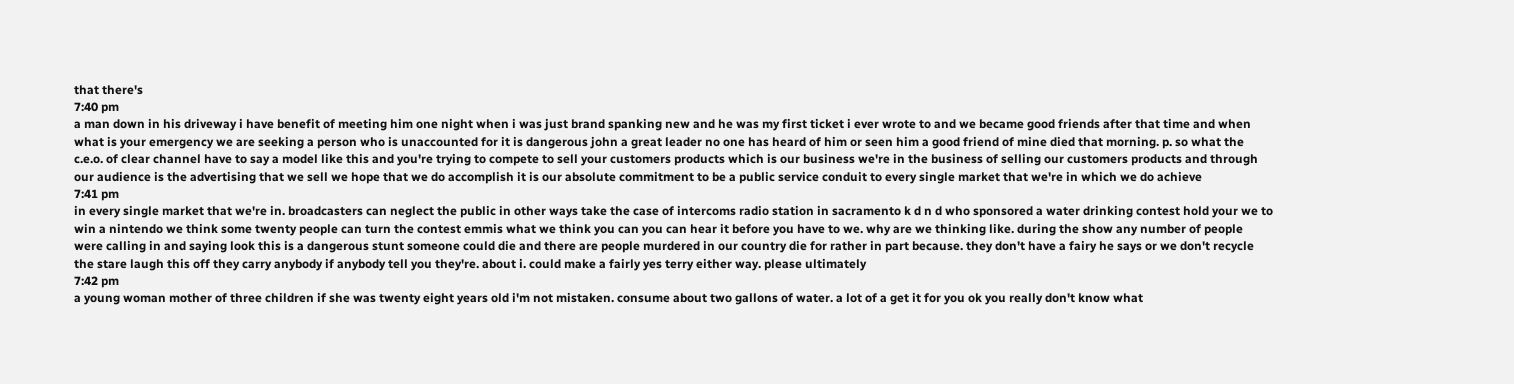that there's
7:40 pm
a man down in his driveway i have benefit of meeting him one night when i was just brand spanking new and he was my first ticket i ever wrote to and we became good friends after that time and when what is your emergency we are seeking a person who is unaccounted for it is dangerous john a great leader no one has heard of him or seen him a good friend of mine died that morning. p. so what the c.e.o. of clear channel have to say a model like this and you're trying to compete to sell your customers products which is our business we're in the business of selling our customers products and through our audience is the advertising that we sell we hope that we do accomplish it is our absolute commitment to be a public service conduit to every single market that we're in which we do achieve
7:41 pm
in every single market that we're in. broadcasters can neglect the public in other ways take the case of intercoms radio station in sacramento k d n d who sponsored a water drinking contest hold your we to win a nintendo we think some twenty people can turn the contest emmis what we think you can you can hear it before you have to we. why are we thinking like. during the show any number of people were calling in and saying look this is a dangerous stunt someone could die and there are people murdered in our country die for rather in part because. they don't have a fairy he says or we don't recycle the stare laugh this off they carry anybody if anybody tell you they're. about i. could make a fairly yes terry either way. please ultimately
7:42 pm
a young woman mother of three children if she was twenty eight years old i'm not mistaken. consume about two gallons of water. a lot of a get it for you ok you really don't know what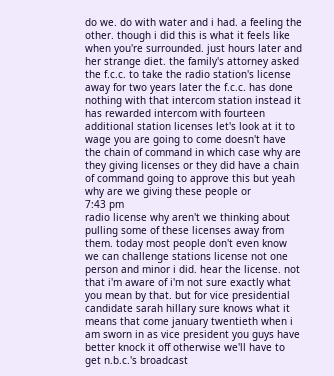do we. do with water and i had. a feeling the other. though i did this is what it feels like when you're surrounded. just hours later and her strange diet. the family's attorney asked the f.c.c. to take the radio station's license away for two years later the f.c.c. has done nothing with that intercom station instead it has rewarded intercom with fourteen additional station licenses let's look at it to wage you are going to come doesn't have the chain of command in which case why are they giving licenses or they did have a chain of command going to approve this but yeah why are we giving these people or
7:43 pm
radio license why aren't we thinking about pulling some of these licenses away from them. today most people don't even know we can challenge stations license not one person and minor i did. hear the license. not that i'm aware of i'm not sure exactly what you mean by that. but for vice presidential candidate sarah hillary sure knows what it means that come january twentieth when i am sworn in as vice president you guys have better knock it off otherwise we'll have to get n.b.c.'s broadcast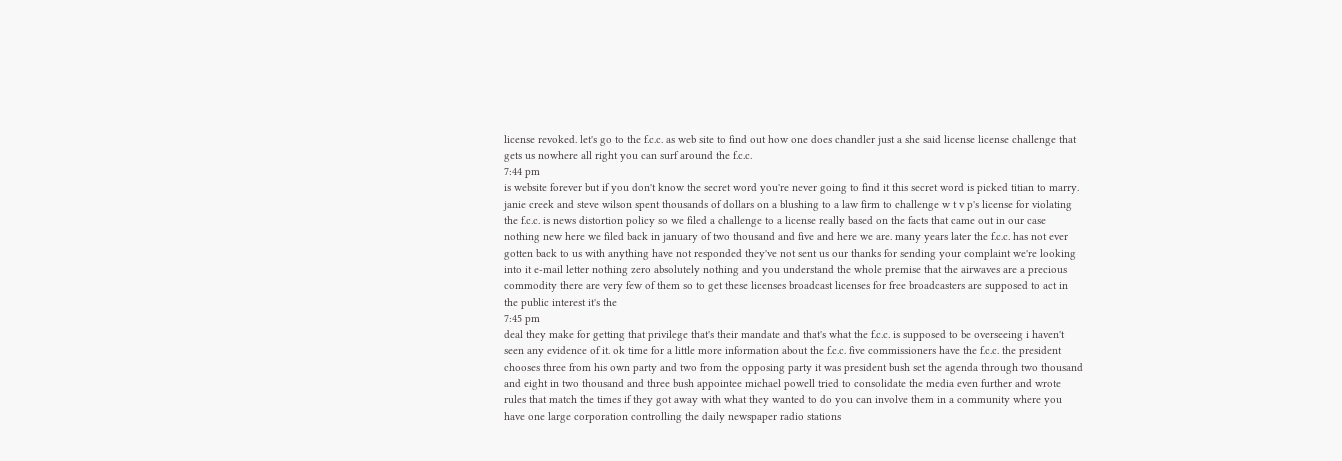license revoked. let's go to the f.c.c. as web site to find out how one does chandler just a she said license license challenge that gets us nowhere all right you can surf around the f.c.c.
7:44 pm
is website forever but if you don't know the secret word you're never going to find it this secret word is picked titian to marry. janie creek and steve wilson spent thousands of dollars on a blushing to a law firm to challenge w t v p's license for violating the f.c.c. is news distortion policy so we filed a challenge to a license really based on the facts that came out in our case nothing new here we filed back in january of two thousand and five and here we are. many years later the f.c.c. has not ever gotten back to us with anything have not responded they've not sent us our thanks for sending your complaint we're looking into it e-mail letter nothing zero absolutely nothing and you understand the whole premise that the airwaves are a precious commodity there are very few of them so to get these licenses broadcast licenses for free broadcasters are supposed to act in the public interest it's the
7:45 pm
deal they make for getting that privilege that's their mandate and that's what the f.c.c. is supposed to be overseeing i haven't seen any evidence of it. ok time for a little more information about the f.c.c. five commissioners have the f.c.c. the president chooses three from his own party and two from the opposing party it was president bush set the agenda through two thousand and eight in two thousand and three bush appointee michael powell tried to consolidate the media even further and wrote rules that match the times if they got away with what they wanted to do you can involve them in a community where you have one large corporation controlling the daily newspaper radio stations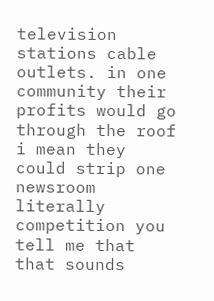television stations cable outlets. in one community their profits would go through the roof i mean they could strip one newsroom literally competition you tell me that that sounds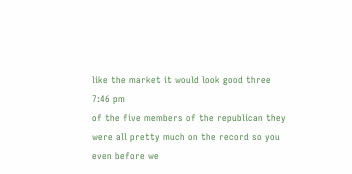like the market it would look good three
7:46 pm
of the five members of the republican they were all pretty much on the record so you even before we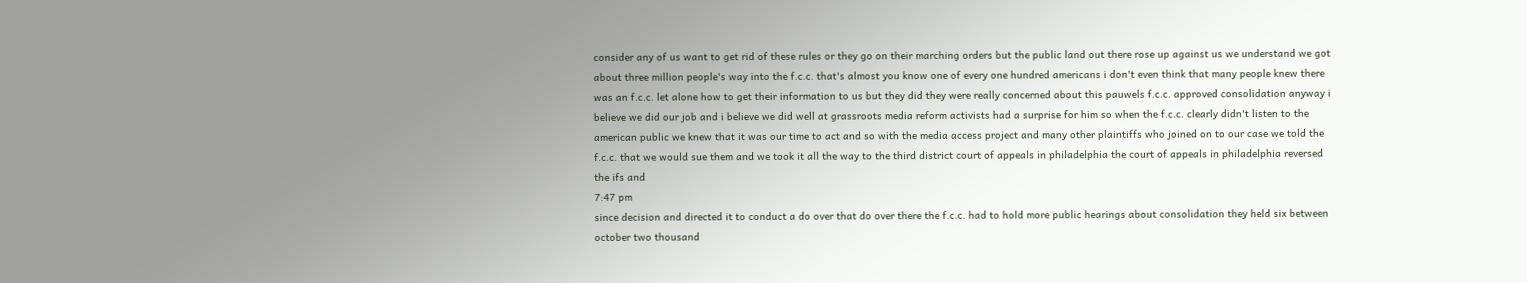consider any of us want to get rid of these rules or they go on their marching orders but the public land out there rose up against us we understand we got about three million people's way into the f.c.c. that's almost you know one of every one hundred americans i don't even think that many people knew there was an f.c.c. let alone how to get their information to us but they did they were really concerned about this pauwels f.c.c. approved consolidation anyway i believe we did our job and i believe we did well at grassroots media reform activists had a surprise for him so when the f.c.c. clearly didn't listen to the american public we knew that it was our time to act and so with the media access project and many other plaintiffs who joined on to our case we told the f.c.c. that we would sue them and we took it all the way to the third district court of appeals in philadelphia the court of appeals in philadelphia reversed the ifs and
7:47 pm
since decision and directed it to conduct a do over that do over there the f.c.c. had to hold more public hearings about consolidation they held six between october two thousand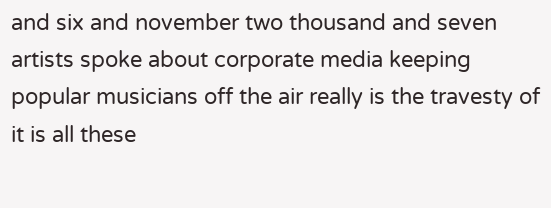and six and november two thousand and seven artists spoke about corporate media keeping popular musicians off the air really is the travesty of it is all these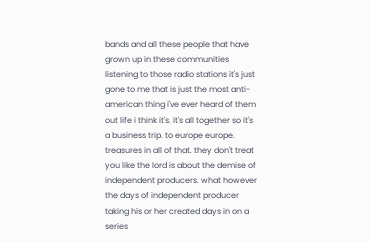bands and all these people that have grown up in these communities listening to those radio stations it's just gone to me that is just the most anti-american thing i've ever heard of them out life i think it's. it's all together so it's a business trip. to europe europe. treasures in all of that. they don't treat you like the lord is about the demise of independent producers. what however the days of independent producer taking his or her created days in on a series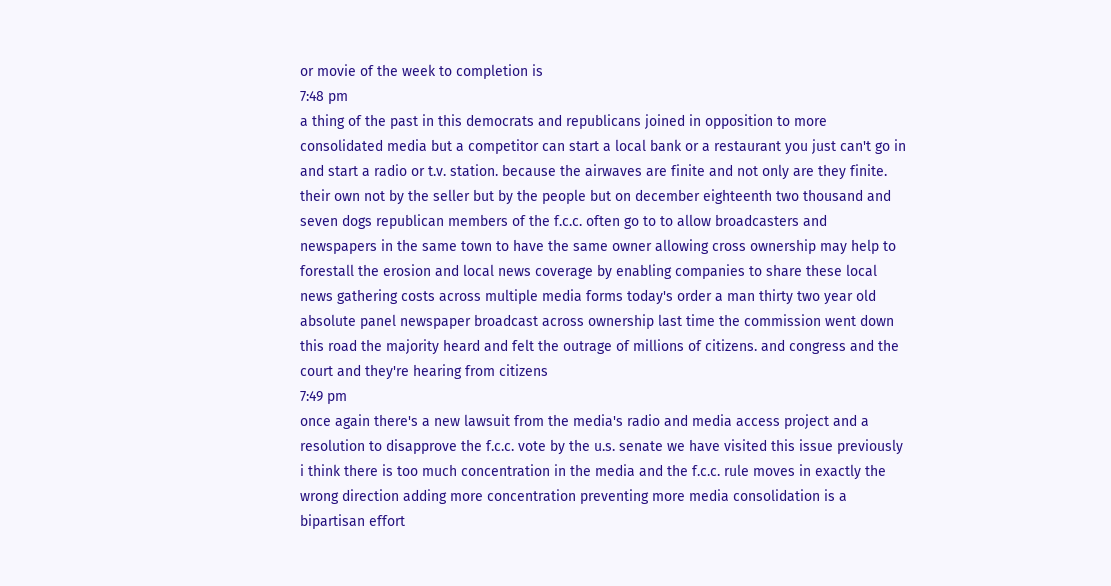or movie of the week to completion is
7:48 pm
a thing of the past in this democrats and republicans joined in opposition to more consolidated media but a competitor can start a local bank or a restaurant you just can't go in and start a radio or t.v. station. because the airwaves are finite and not only are they finite. their own not by the seller but by the people but on december eighteenth two thousand and seven dogs republican members of the f.c.c. often go to to allow broadcasters and newspapers in the same town to have the same owner allowing cross ownership may help to forestall the erosion and local news coverage by enabling companies to share these local news gathering costs across multiple media forms today's order a man thirty two year old absolute panel newspaper broadcast across ownership last time the commission went down this road the majority heard and felt the outrage of millions of citizens. and congress and the court and they're hearing from citizens
7:49 pm
once again there's a new lawsuit from the media's radio and media access project and a resolution to disapprove the f.c.c. vote by the u.s. senate we have visited this issue previously i think there is too much concentration in the media and the f.c.c. rule moves in exactly the wrong direction adding more concentration preventing more media consolidation is a bipartisan effort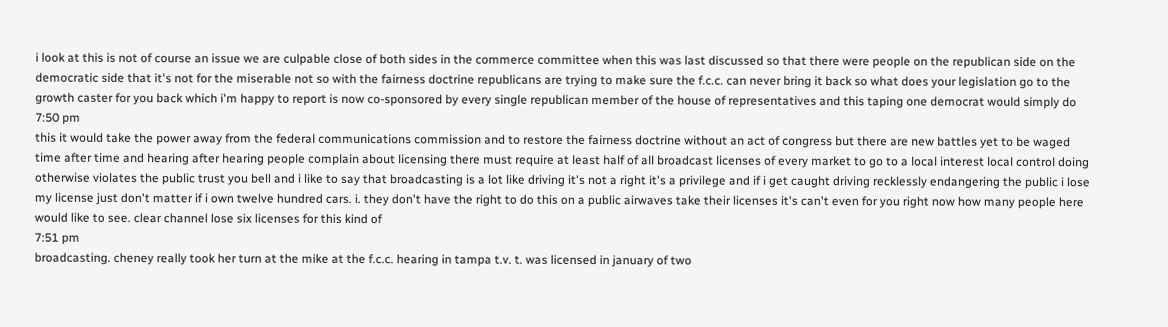i look at this is not of course an issue we are culpable close of both sides in the commerce committee when this was last discussed so that there were people on the republican side on the democratic side that it's not for the miserable not so with the fairness doctrine republicans are trying to make sure the f.c.c. can never bring it back so what does your legislation go to the growth caster for you back which i'm happy to report is now co-sponsored by every single republican member of the house of representatives and this taping one democrat would simply do
7:50 pm
this it would take the power away from the federal communications commission and to restore the fairness doctrine without an act of congress but there are new battles yet to be waged time after time and hearing after hearing people complain about licensing there must require at least half of all broadcast licenses of every market to go to a local interest local control doing otherwise violates the public trust you bell and i like to say that broadcasting is a lot like driving it's not a right it's a privilege and if i get caught driving recklessly endangering the public i lose my license just don't matter if i own twelve hundred cars. i. they don't have the right to do this on a public airwaves take their licenses it's can't even for you right now how many people here would like to see. clear channel lose six licenses for this kind of
7:51 pm
broadcasting. cheney really took her turn at the mike at the f.c.c. hearing in tampa t.v. t. was licensed in january of two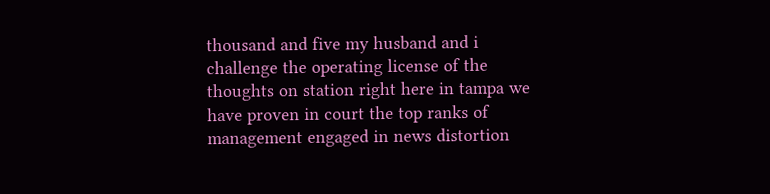thousand and five my husband and i challenge the operating license of the thoughts on station right here in tampa we have proven in court the top ranks of management engaged in news distortion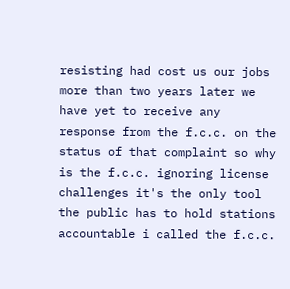resisting had cost us our jobs more than two years later we have yet to receive any response from the f.c.c. on the status of that complaint so why is the f.c.c. ignoring license challenges it's the only tool the public has to hold stations accountable i called the f.c.c.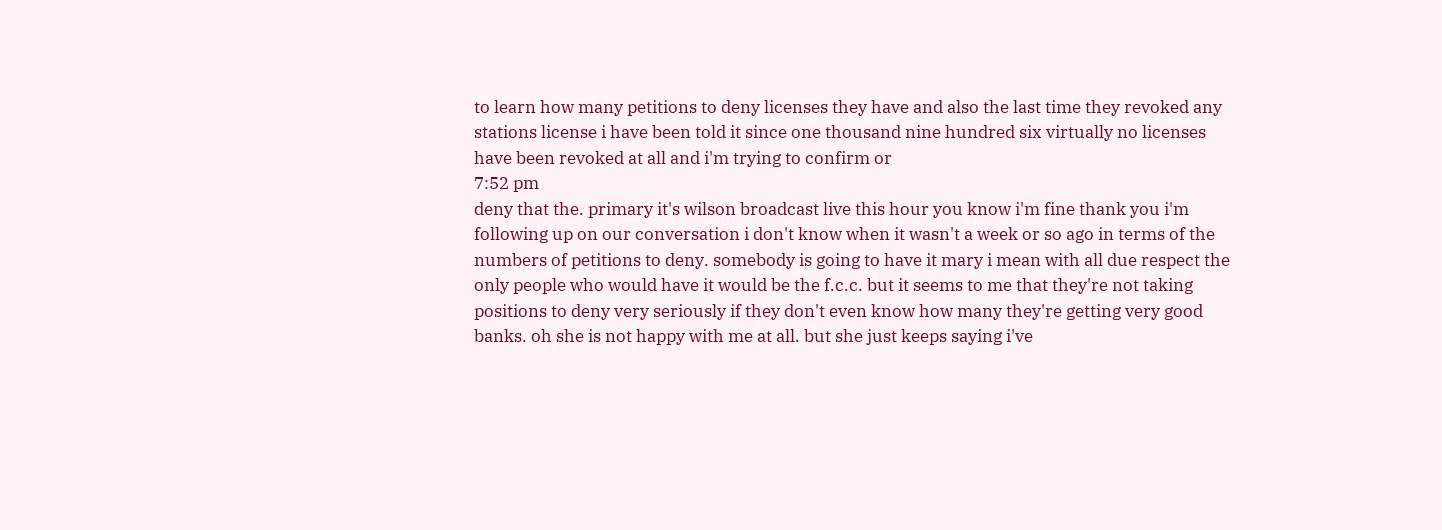to learn how many petitions to deny licenses they have and also the last time they revoked any stations license i have been told it since one thousand nine hundred six virtually no licenses have been revoked at all and i'm trying to confirm or
7:52 pm
deny that the. primary it's wilson broadcast live this hour you know i'm fine thank you i'm following up on our conversation i don't know when it wasn't a week or so ago in terms of the numbers of petitions to deny. somebody is going to have it mary i mean with all due respect the only people who would have it would be the f.c.c. but it seems to me that they're not taking positions to deny very seriously if they don't even know how many they're getting very good banks. oh she is not happy with me at all. but she just keeps saying i've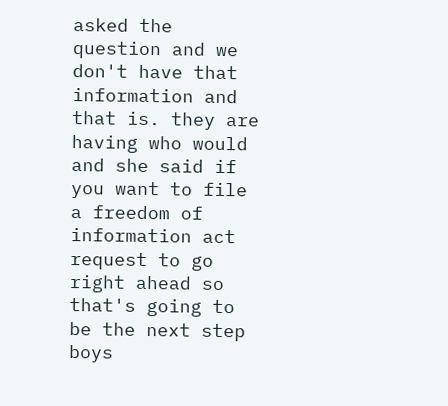asked the question and we don't have that information and that is. they are having who would and she said if you want to file a freedom of information act request to go right ahead so that's going to be the next step boys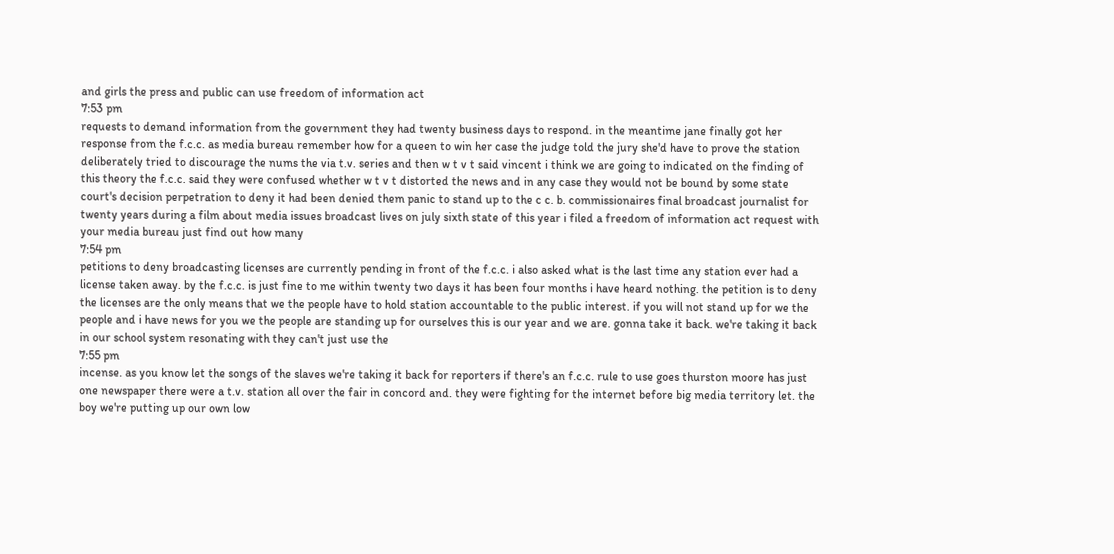and girls the press and public can use freedom of information act
7:53 pm
requests to demand information from the government they had twenty business days to respond. in the meantime jane finally got her response from the f.c.c. as media bureau remember how for a queen to win her case the judge told the jury she'd have to prove the station deliberately tried to discourage the nums the via t.v. series and then w t v t said vincent i think we are going to indicated on the finding of this theory the f.c.c. said they were confused whether w t v t distorted the news and in any case they would not be bound by some state court's decision perpetration to deny it had been denied them panic to stand up to the c c. b. commissionaires final broadcast journalist for twenty years during a film about media issues broadcast lives on july sixth state of this year i filed a freedom of information act request with your media bureau just find out how many
7:54 pm
petitions to deny broadcasting licenses are currently pending in front of the f.c.c. i also asked what is the last time any station ever had a license taken away. by the f.c.c. is just fine to me within twenty two days it has been four months i have heard nothing. the petition is to deny the licenses are the only means that we the people have to hold station accountable to the public interest. if you will not stand up for we the people and i have news for you we the people are standing up for ourselves this is our year and we are. gonna take it back. we're taking it back in our school system resonating with they can't just use the
7:55 pm
incense. as you know let the songs of the slaves we're taking it back for reporters if there's an f.c.c. rule to use goes thurston moore has just one newspaper there were a t.v. station all over the fair in concord and. they were fighting for the internet before big media territory let. the boy we're putting up our own low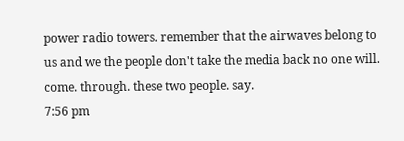power radio towers. remember that the airwaves belong to us and we the people don't take the media back no one will. come. through. these two people. say.
7:56 pm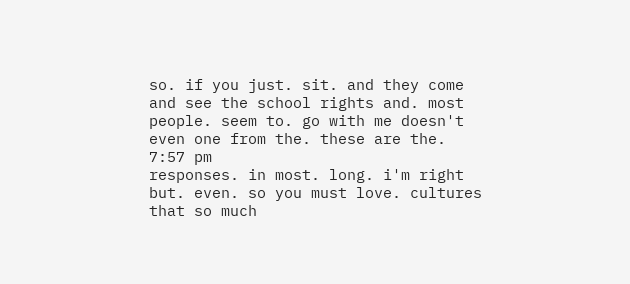so. if you just. sit. and they come and see the school rights and. most people. seem to. go with me doesn't even one from the. these are the.
7:57 pm
responses. in most. long. i'm right but. even. so you must love. cultures that so much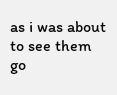as i was about to see them go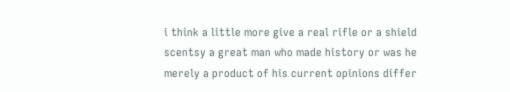i think a little more give a real rifle or a shield scentsy a great man who made history or was he merely a product of his current opinions differ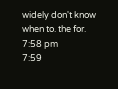widely don't know when to. the for.
7:58 pm
7:59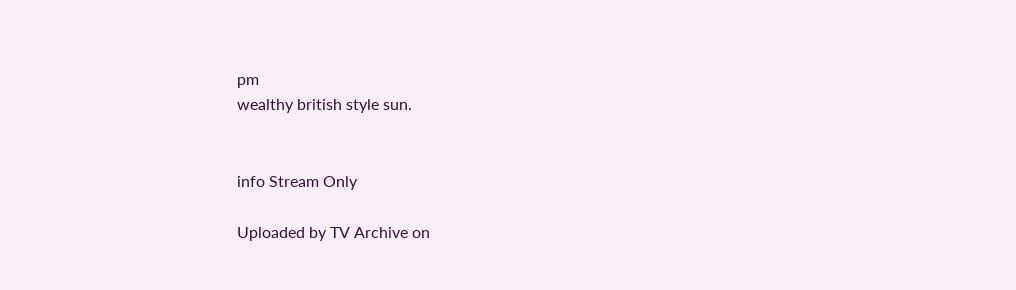pm
wealthy british style sun.


info Stream Only

Uploaded by TV Archive on